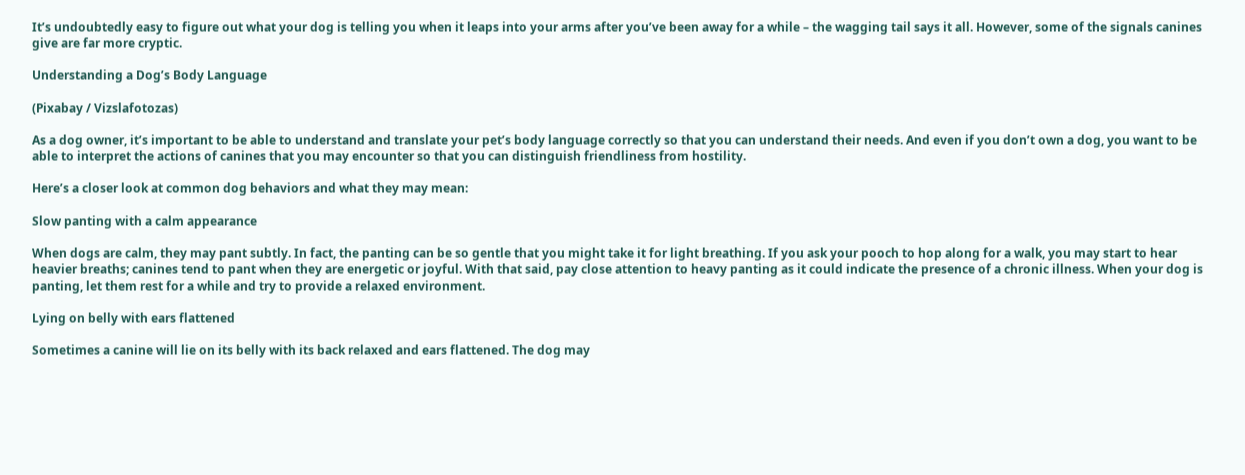It’s undoubtedly easy to figure out what your dog is telling you when it leaps into your arms after you’ve been away for a while – the wagging tail says it all. However, some of the signals canines give are far more cryptic.

Understanding a Dog’s Body Language

(Pixabay / Vizslafotozas)

As a dog owner, it’s important to be able to understand and translate your pet’s body language correctly so that you can understand their needs. And even if you don’t own a dog, you want to be able to interpret the actions of canines that you may encounter so that you can distinguish friendliness from hostility.

Here’s a closer look at common dog behaviors and what they may mean:

Slow panting with a calm appearance

When dogs are calm, they may pant subtly. In fact, the panting can be so gentle that you might take it for light breathing. If you ask your pooch to hop along for a walk, you may start to hear heavier breaths; canines tend to pant when they are energetic or joyful. With that said, pay close attention to heavy panting as it could indicate the presence of a chronic illness. When your dog is panting, let them rest for a while and try to provide a relaxed environment.

Lying on belly with ears flattened

Sometimes a canine will lie on its belly with its back relaxed and ears flattened. The dog may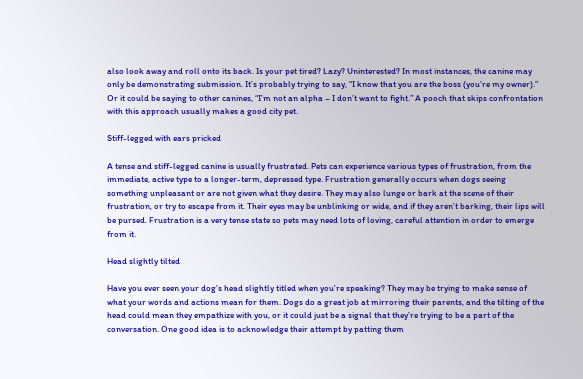also look away and roll onto its back. Is your pet tired? Lazy? Uninterested? In most instances, the canine may only be demonstrating submission. It’s probably trying to say, “I know that you are the boss (you’re my owner).” Or it could be saying to other canines, “I’m not an alpha – I don’t want to fight.” A pooch that skips confrontation with this approach usually makes a good city pet.

Stiff-legged with ears pricked

A tense and stiff-legged canine is usually frustrated. Pets can experience various types of frustration, from the immediate, active type to a longer-term, depressed type. Frustration generally occurs when dogs seeing something unpleasant or are not given what they desire. They may also lunge or bark at the scene of their frustration, or try to escape from it. Their eyes may be unblinking or wide, and if they aren’t barking, their lips will be pursed. Frustration is a very tense state so pets may need lots of loving, careful attention in order to emerge from it.

Head slightly tilted

Have you ever seen your dog’s head slightly titled when you’re speaking? They may be trying to make sense of what your words and actions mean for them. Dogs do a great job at mirroring their parents, and the tilting of the head could mean they empathize with you, or it could just be a signal that they’re trying to be a part of the conversation. One good idea is to acknowledge their attempt by patting them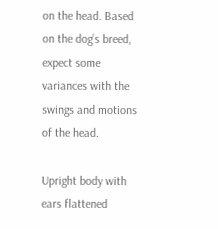on the head. Based on the dog’s breed, expect some variances with the swings and motions of the head.

Upright body with ears flattened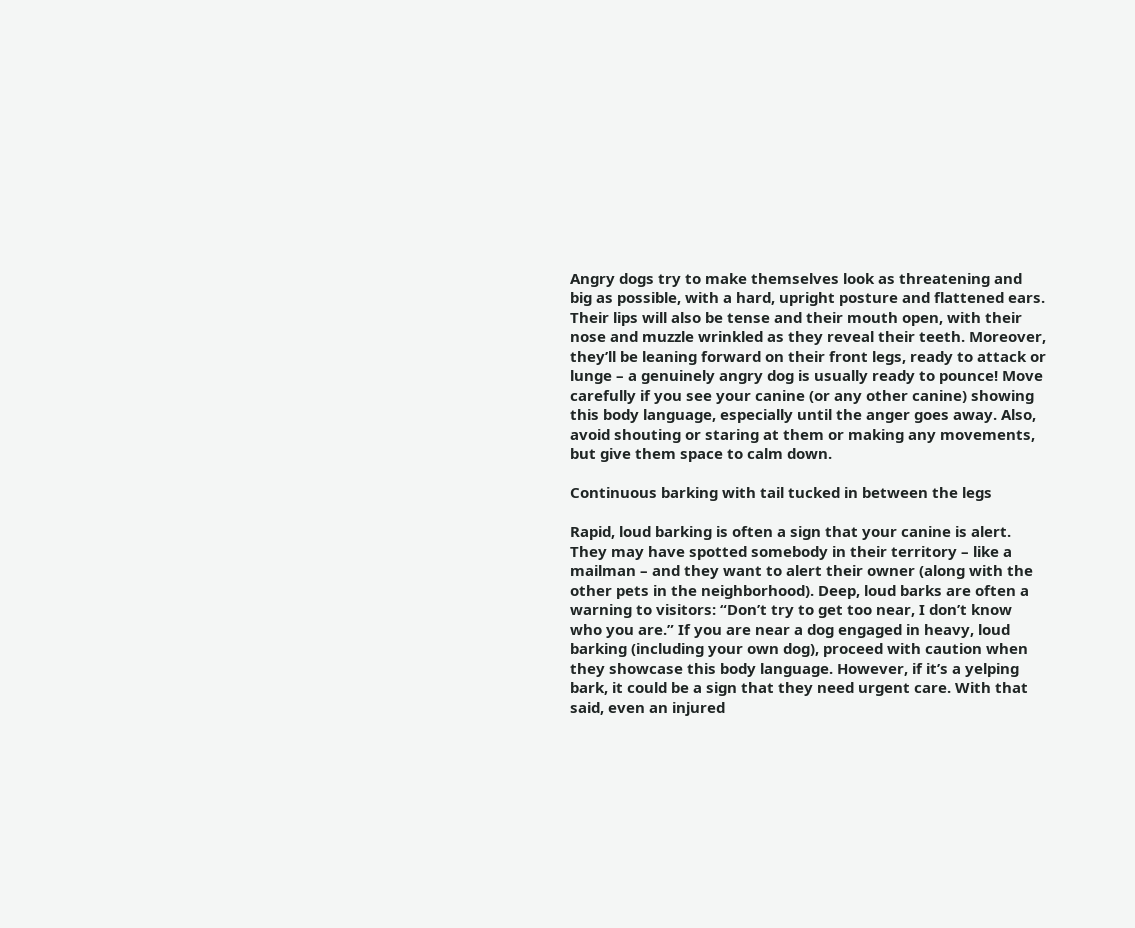Angry dogs try to make themselves look as threatening and big as possible, with a hard, upright posture and flattened ears. Their lips will also be tense and their mouth open, with their nose and muzzle wrinkled as they reveal their teeth. Moreover, they’ll be leaning forward on their front legs, ready to attack or lunge – a genuinely angry dog is usually ready to pounce! Move carefully if you see your canine (or any other canine) showing this body language, especially until the anger goes away. Also, avoid shouting or staring at them or making any movements, but give them space to calm down.

Continuous barking with tail tucked in between the legs

Rapid, loud barking is often a sign that your canine is alert. They may have spotted somebody in their territory – like a mailman – and they want to alert their owner (along with the other pets in the neighborhood). Deep, loud barks are often a warning to visitors: “Don’t try to get too near, I don’t know who you are.” If you are near a dog engaged in heavy, loud barking (including your own dog), proceed with caution when they showcase this body language. However, if it’s a yelping bark, it could be a sign that they need urgent care. With that said, even an injured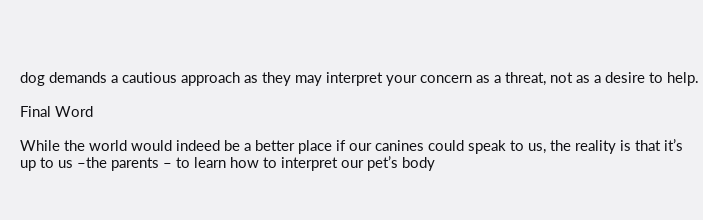dog demands a cautious approach as they may interpret your concern as a threat, not as a desire to help.

Final Word

While the world would indeed be a better place if our canines could speak to us, the reality is that it’s up to us –the parents – to learn how to interpret our pet’s body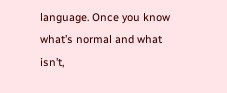language. Once you know what’s normal and what isn’t,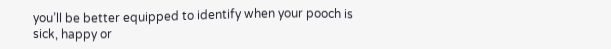you’ll be better equipped to identify when your pooch is sick, happy or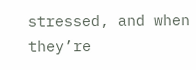stressed, and when they’re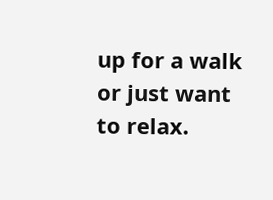up for a walk or just want to relax.